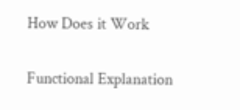How Does it Work

Functional Explanation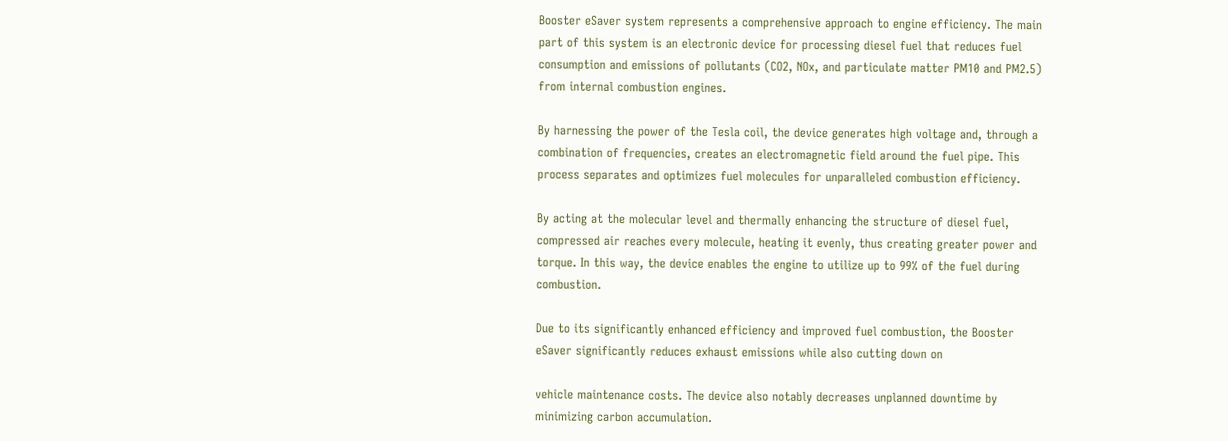Booster eSaver system represents a comprehensive approach to engine efficiency. The main part of this system is an electronic device for processing diesel fuel that reduces fuel consumption and emissions of pollutants (CO2, NOx, and particulate matter PM10 and PM2.5) from internal combustion engines.

By harnessing the power of the Tesla coil, the device generates high voltage and, through a combination of frequencies, creates an electromagnetic field around the fuel pipe. This process separates and optimizes fuel molecules for unparalleled combustion efficiency.

By acting at the molecular level and thermally enhancing the structure of diesel fuel, compressed air reaches every molecule, heating it evenly, thus creating greater power and torque. In this way, the device enables the engine to utilize up to 99% of the fuel during combustion.

Due to its significantly enhanced efficiency and improved fuel combustion, the Booster eSaver significantly reduces exhaust emissions while also cutting down on

vehicle maintenance costs. The device also notably decreases unplanned downtime by minimizing carbon accumulation.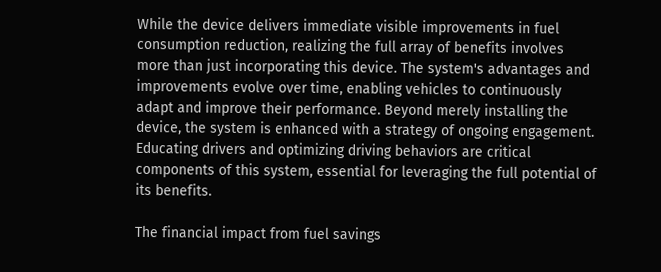While the device delivers immediate visible improvements in fuel consumption reduction, realizing the full array of benefits involves more than just incorporating this device. The system's advantages and improvements evolve over time, enabling vehicles to continuously adapt and improve their performance. Beyond merely installing the device, the system is enhanced with a strategy of ongoing engagement. Educating drivers and optimizing driving behaviors are critical components of this system, essential for leveraging the full potential of its benefits.

The financial impact from fuel savings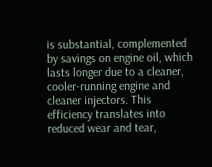is substantial, complemented by savings on engine oil, which lasts longer due to a cleaner, cooler-running engine and cleaner injectors. This efficiency translates into reduced wear and tear,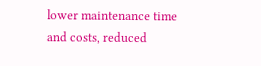lower maintenance time and costs, reduced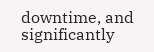downtime, and significantly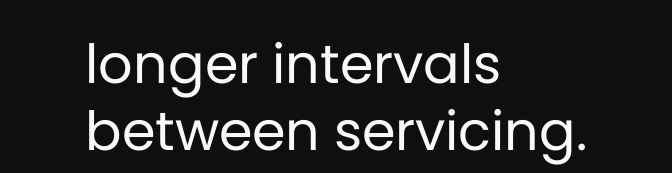longer intervals between servicing.